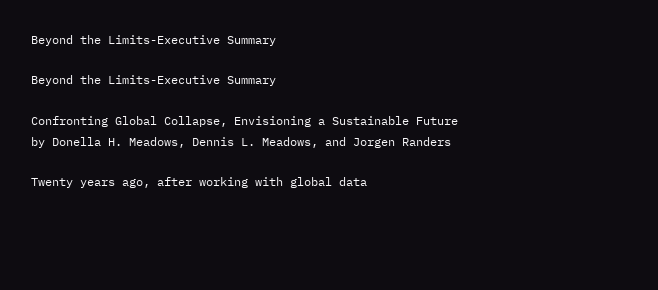Beyond the Limits-Executive Summary

Beyond the Limits-Executive Summary

Confronting Global Collapse, Envisioning a Sustainable Future
by Donella H. Meadows, Dennis L. Meadows, and Jorgen Randers

Twenty years ago, after working with global data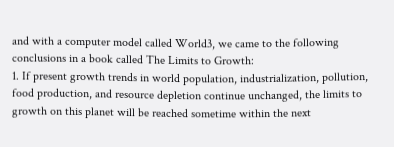and with a computer model called World3, we came to the following conclusions in a book called The Limits to Growth:
1. If present growth trends in world population, industrialization, pollution, food production, and resource depletion continue unchanged, the limits to growth on this planet will be reached sometime within the next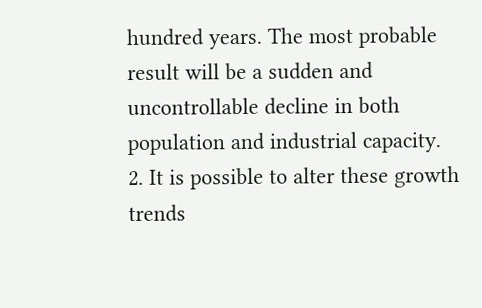hundred years. The most probable result will be a sudden and uncontrollable decline in both population and industrial capacity.
2. It is possible to alter these growth trends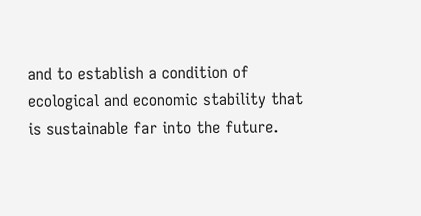and to establish a condition of ecological and economic stability that is sustainable far into the future.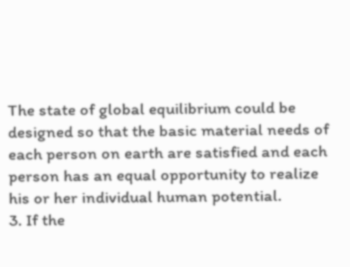The state of global equilibrium could be designed so that the basic material needs of each person on earth are satisfied and each person has an equal opportunity to realize his or her individual human potential.
3. If the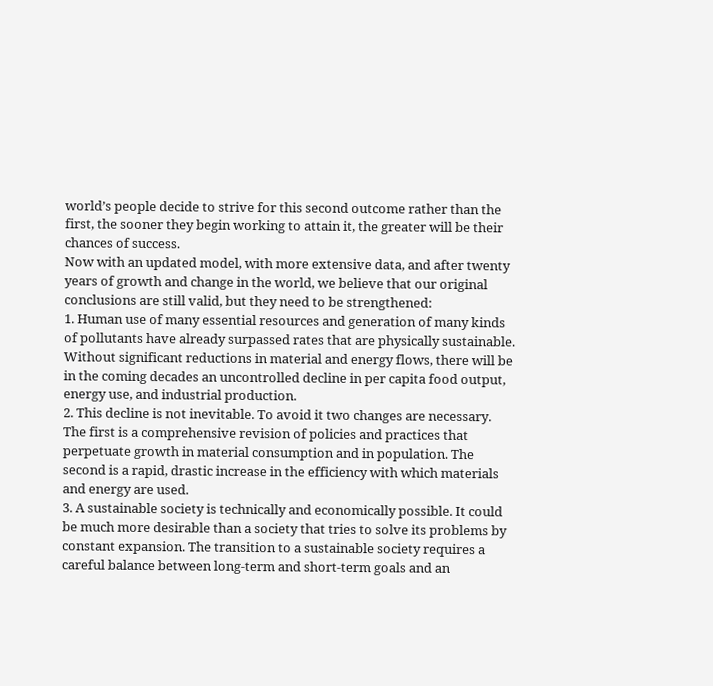world’s people decide to strive for this second outcome rather than the first, the sooner they begin working to attain it, the greater will be their chances of success.
Now with an updated model, with more extensive data, and after twenty years of growth and change in the world, we believe that our original conclusions are still valid, but they need to be strengthened:
1. Human use of many essential resources and generation of many kinds of pollutants have already surpassed rates that are physically sustainable. Without significant reductions in material and energy flows, there will be in the coming decades an uncontrolled decline in per capita food output, energy use, and industrial production.
2. This decline is not inevitable. To avoid it two changes are necessary. The first is a comprehensive revision of policies and practices that perpetuate growth in material consumption and in population. The second is a rapid, drastic increase in the efficiency with which materials and energy are used.
3. A sustainable society is technically and economically possible. It could be much more desirable than a society that tries to solve its problems by constant expansion. The transition to a sustainable society requires a careful balance between long-term and short-term goals and an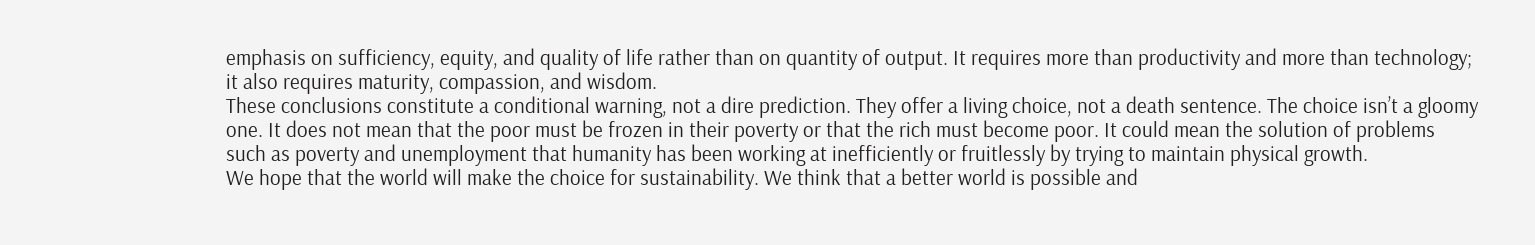emphasis on sufficiency, equity, and quality of life rather than on quantity of output. It requires more than productivity and more than technology; it also requires maturity, compassion, and wisdom.
These conclusions constitute a conditional warning, not a dire prediction. They offer a living choice, not a death sentence. The choice isn’t a gloomy one. It does not mean that the poor must be frozen in their poverty or that the rich must become poor. It could mean the solution of problems such as poverty and unemployment that humanity has been working at inefficiently or fruitlessly by trying to maintain physical growth.
We hope that the world will make the choice for sustainability. We think that a better world is possible and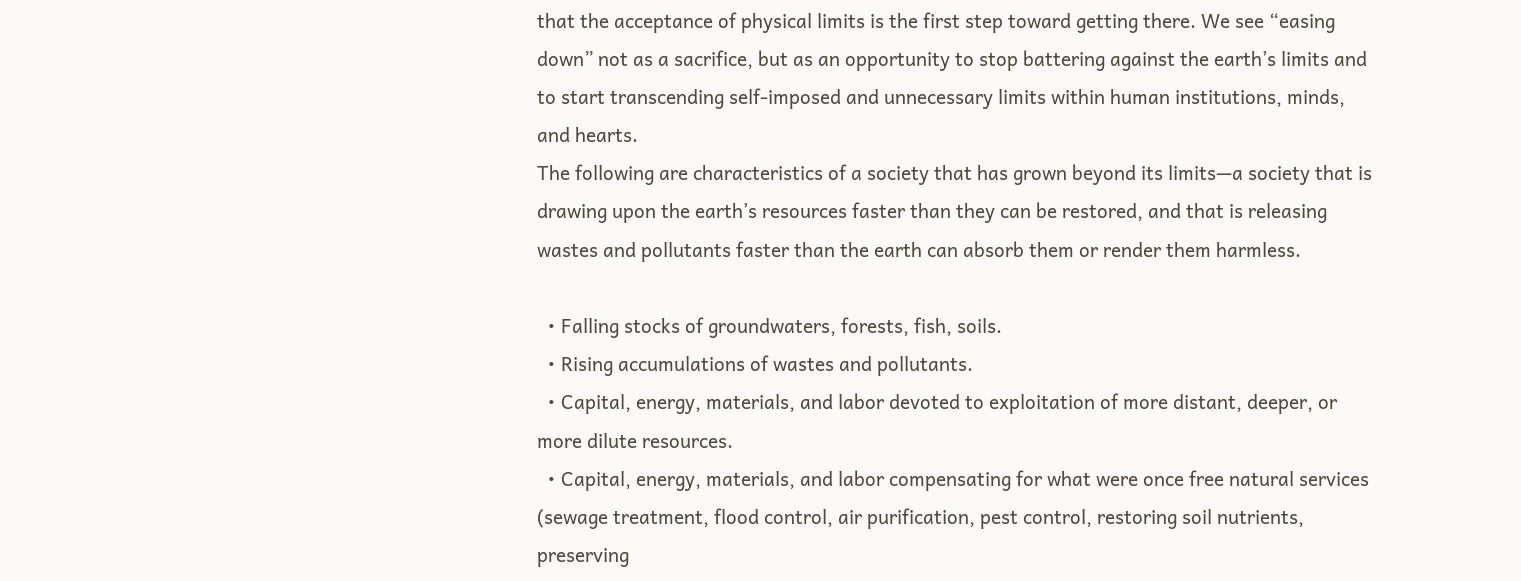that the acceptance of physical limits is the first step toward getting there. We see “easing down” not as a sacrifice, but as an opportunity to stop battering against the earth’s limits and to start transcending self-imposed and unnecessary limits within human institutions, minds, and hearts.
The following are characteristics of a society that has grown beyond its limits—a society that is drawing upon the earth’s resources faster than they can be restored, and that is releasing wastes and pollutants faster than the earth can absorb them or render them harmless.

  • Falling stocks of groundwaters, forests, fish, soils.
  • Rising accumulations of wastes and pollutants.
  • Capital, energy, materials, and labor devoted to exploitation of more distant, deeper, or more dilute resources.
  • Capital, energy, materials, and labor compensating for what were once free natural services (sewage treatment, flood control, air purification, pest control, restoring soil nutrients, preserving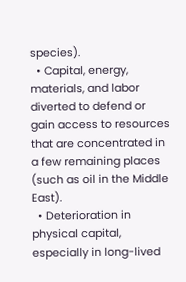species).
  • Capital, energy, materials, and labor diverted to defend or gain access to resources that are concentrated in a few remaining places (such as oil in the Middle East).
  • Deterioration in physical capital, especially in long-lived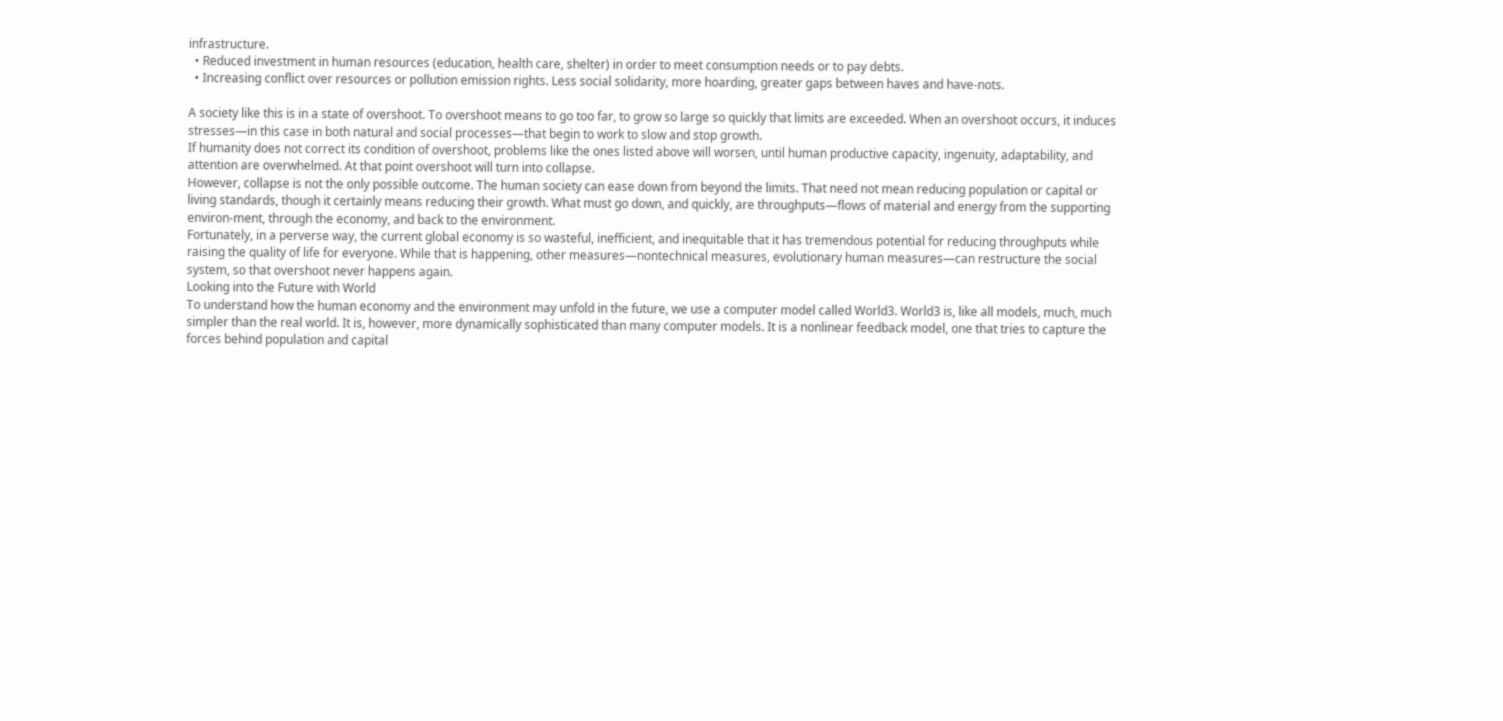infrastructure.
  • Reduced investment in human resources (education, health care, shelter) in order to meet consumption needs or to pay debts.
  • Increasing conflict over resources or pollution emission rights. Less social solidarity, more hoarding, greater gaps between haves and have-nots.

A society like this is in a state of overshoot. To overshoot means to go too far, to grow so large so quickly that limits are exceeded. When an overshoot occurs, it induces stresses—in this case in both natural and social processes—that begin to work to slow and stop growth.
If humanity does not correct its condition of overshoot, problems like the ones listed above will worsen, until human productive capacity, ingenuity, adaptability, and attention are overwhelmed. At that point overshoot will turn into collapse.
However, collapse is not the only possible outcome. The human society can ease down from beyond the limits. That need not mean reducing population or capital or living standards, though it certainly means reducing their growth. What must go down, and quickly, are throughputs—flows of material and energy from the supporting environ-ment, through the economy, and back to the environment.
Fortunately, in a perverse way, the current global economy is so wasteful, inefficient, and inequitable that it has tremendous potential for reducing throughputs while raising the quality of life for everyone. While that is happening, other measures—nontechnical measures, evolutionary human measures—can restructure the social system, so that overshoot never happens again.
Looking into the Future with World
To understand how the human economy and the environment may unfold in the future, we use a computer model called World3. World3 is, like all models, much, much simpler than the real world. It is, however, more dynamically sophisticated than many computer models. It is a nonlinear feedback model, one that tries to capture the forces behind population and capital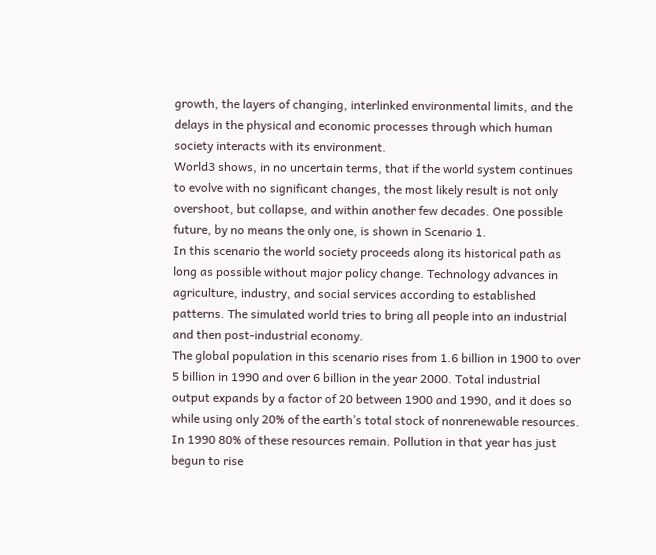growth, the layers of changing, interlinked environmental limits, and the delays in the physical and economic processes through which human society interacts with its environment.
World3 shows, in no uncertain terms, that if the world system continues to evolve with no significant changes, the most likely result is not only overshoot, but collapse, and within another few decades. One possible future, by no means the only one, is shown in Scenario 1.
In this scenario the world society proceeds along its historical path as long as possible without major policy change. Technology advances in agriculture, industry, and social services according to established patterns. The simulated world tries to bring all people into an industrial and then post-industrial economy.
The global population in this scenario rises from 1.6 billion in 1900 to over 5 billion in 1990 and over 6 billion in the year 2000. Total industrial output expands by a factor of 20 between 1900 and 1990, and it does so while using only 20% of the earth’s total stock of nonrenewable resources. In 1990 80% of these resources remain. Pollution in that year has just begun to rise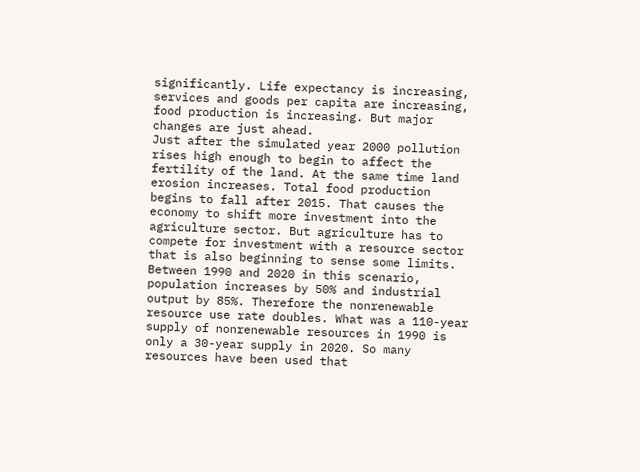significantly. Life expectancy is increasing, services and goods per capita are increasing, food production is increasing. But major changes are just ahead.
Just after the simulated year 2000 pollution rises high enough to begin to affect the fertility of the land. At the same time land erosion increases. Total food production begins to fall after 2015. That causes the economy to shift more investment into the agriculture sector. But agriculture has to compete for investment with a resource sector that is also beginning to sense some limits.
Between 1990 and 2020 in this scenario, population increases by 50% and industrial output by 85%. Therefore the nonrenewable resource use rate doubles. What was a 110-year supply of nonrenewable resources in 1990 is only a 30-year supply in 2020. So many resources have been used that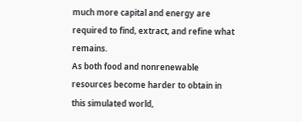much more capital and energy are required to find, extract, and refine what remains.
As both food and nonrenewable resources become harder to obtain in this simulated world,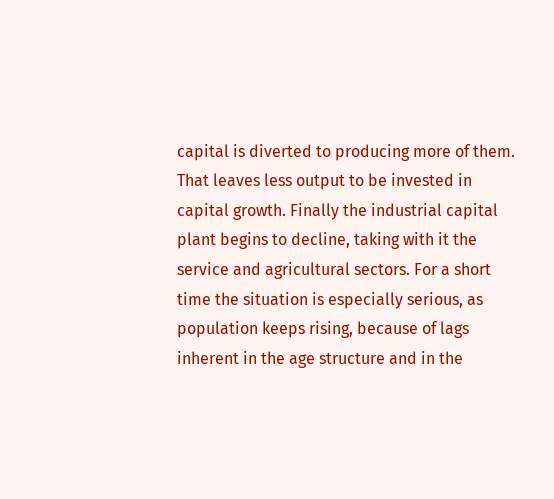capital is diverted to producing more of them. That leaves less output to be invested in capital growth. Finally the industrial capital plant begins to decline, taking with it the service and agricultural sectors. For a short time the situation is especially serious, as population keeps rising, because of lags inherent in the age structure and in the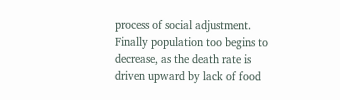process of social adjustment. Finally population too begins to decrease, as the death rate is driven upward by lack of food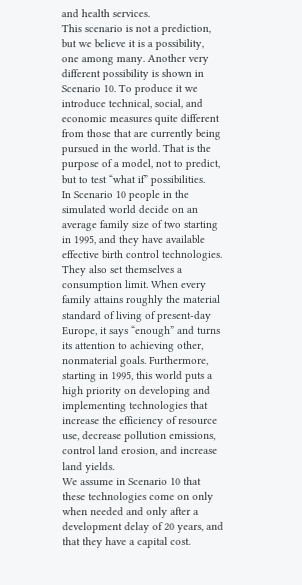and health services.
This scenario is not a prediction, but we believe it is a possibility, one among many. Another very different possibility is shown in Scenario 10. To produce it we introduce technical, social, and economic measures quite different from those that are currently being pursued in the world. That is the purpose of a model, not to predict, but to test “what if” possibilities.
In Scenario 10 people in the simulated world decide on an average family size of two starting in 1995, and they have available effective birth control technologies. They also set themselves a consumption limit. When every family attains roughly the material standard of living of present-day Europe, it says “enough” and turns its attention to achieving other, nonmaterial goals. Furthermore, starting in 1995, this world puts a high priority on developing and implementing technologies that increase the efficiency of resource use, decrease pollution emissions, control land erosion, and increase land yields.
We assume in Scenario 10 that these technologies come on only when needed and only after a development delay of 20 years, and that they have a capital cost.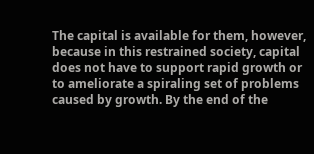The capital is available for them, however, because in this restrained society, capital does not have to support rapid growth or to ameliorate a spiraling set of problems caused by growth. By the end of the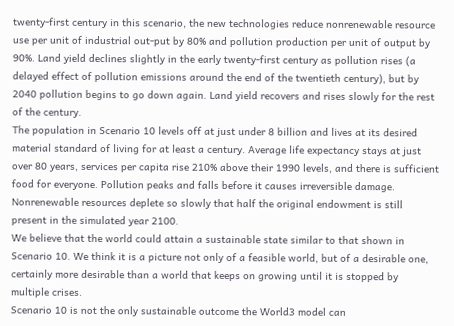twenty-first century in this scenario, the new technologies reduce nonrenewable resource use per unit of industrial out-put by 80% and pollution production per unit of output by 90%. Land yield declines slightly in the early twenty-first century as pollution rises (a delayed effect of pollution emissions around the end of the twentieth century), but by 2040 pollution begins to go down again. Land yield recovers and rises slowly for the rest of the century.
The population in Scenario 10 levels off at just under 8 billion and lives at its desired material standard of living for at least a century. Average life expectancy stays at just over 80 years, services per capita rise 210% above their 1990 levels, and there is sufficient food for everyone. Pollution peaks and falls before it causes irreversible damage. Nonrenewable resources deplete so slowly that half the original endowment is still present in the simulated year 2100.
We believe that the world could attain a sustainable state similar to that shown in Scenario 10. We think it is a picture not only of a feasible world, but of a desirable one, certainly more desirable than a world that keeps on growing until it is stopped by multiple crises.
Scenario 10 is not the only sustainable outcome the World3 model can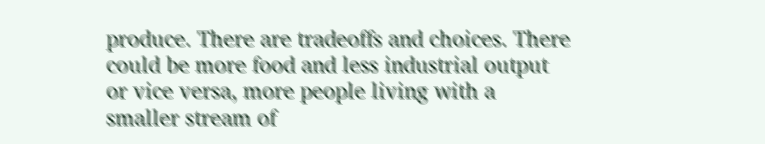produce. There are tradeoffs and choices. There could be more food and less industrial output or vice versa, more people living with a smaller stream of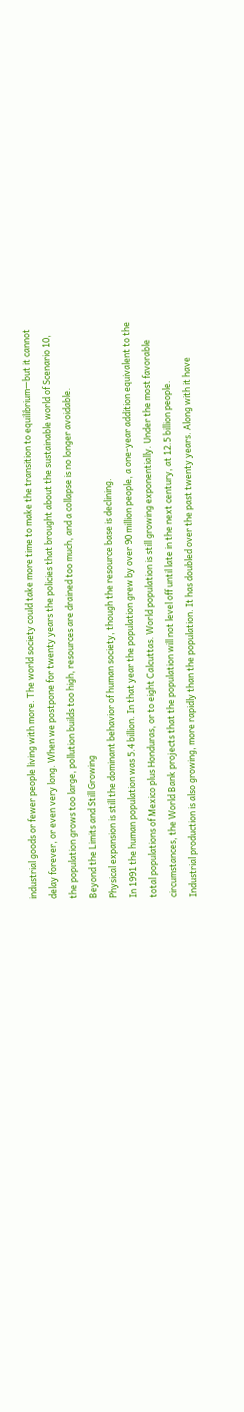industrial goods or fewer people living with more. The world society could take more time to make the transition to equilibrium—but it cannot delay forever, or even very long. When we postpone for twenty years the policies that brought about the sustainable world of Scenario 10, the population grows too large, pollution builds too high, resources are drained too much, and a collapse is no longer avoidable.
Beyond the Limits and Still Growing
Physical expansion is still the dominant behavior of human society, though the resource base is declining.
In 1991 the human population was 5.4 billion. In that year the population grew by over 90 million people, a one-year addition equivalent to the total populations of Mexico plus Honduras, or to eight Calcuttas. World population is still growing exponentially. Under the most favorable circumstances, the World Bank projects that the population will not level off until late in the next century, at 12.5 billion people.
Industrial production is also growing, more rapidly than the population. It has doubled over the past twenty years. Along with it have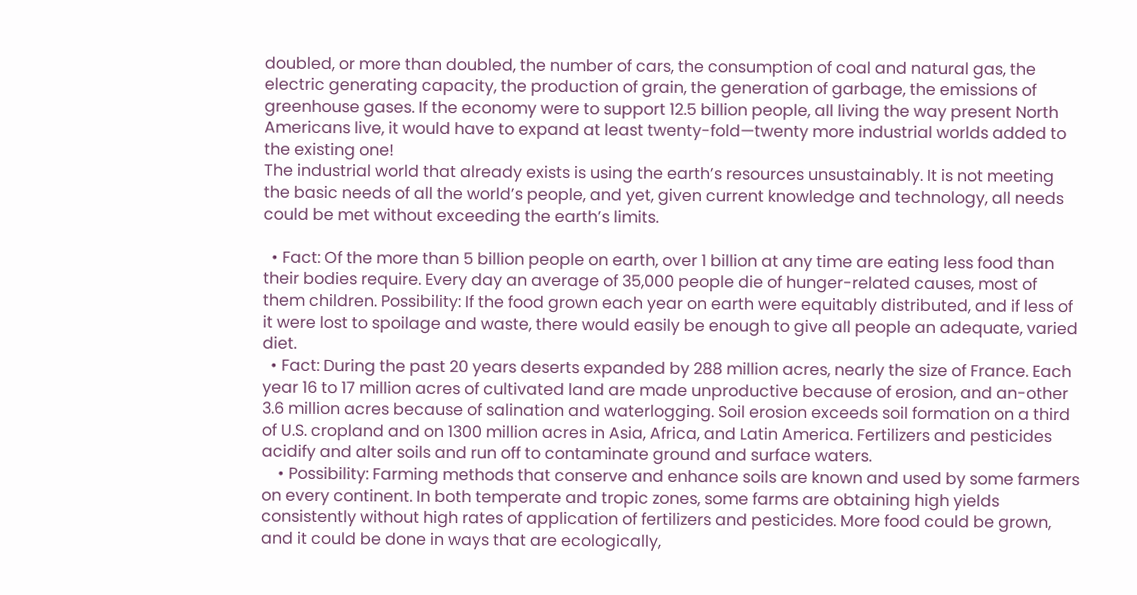doubled, or more than doubled, the number of cars, the consumption of coal and natural gas, the electric generating capacity, the production of grain, the generation of garbage, the emissions of greenhouse gases. If the economy were to support 12.5 billion people, all living the way present North Americans live, it would have to expand at least twenty-fold—twenty more industrial worlds added to the existing one!
The industrial world that already exists is using the earth’s resources unsustainably. It is not meeting the basic needs of all the world’s people, and yet, given current knowledge and technology, all needs could be met without exceeding the earth’s limits.

  • Fact: Of the more than 5 billion people on earth, over 1 billion at any time are eating less food than their bodies require. Every day an average of 35,000 people die of hunger-related causes, most of them children. Possibility: If the food grown each year on earth were equitably distributed, and if less of it were lost to spoilage and waste, there would easily be enough to give all people an adequate, varied diet.
  • Fact: During the past 20 years deserts expanded by 288 million acres, nearly the size of France. Each year 16 to 17 million acres of cultivated land are made unproductive because of erosion, and an-other 3.6 million acres because of salination and waterlogging. Soil erosion exceeds soil formation on a third of U.S. cropland and on 1300 million acres in Asia, Africa, and Latin America. Fertilizers and pesticides acidify and alter soils and run off to contaminate ground and surface waters.
    • Possibility: Farming methods that conserve and enhance soils are known and used by some farmers on every continent. In both temperate and tropic zones, some farms are obtaining high yields consistently without high rates of application of fertilizers and pesticides. More food could be grown, and it could be done in ways that are ecologically,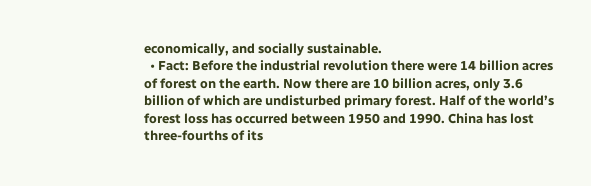economically, and socially sustainable.
  • Fact: Before the industrial revolution there were 14 billion acres of forest on the earth. Now there are 10 billion acres, only 3.6 billion of which are undisturbed primary forest. Half of the world’s forest loss has occurred between 1950 and 1990. China has lost three-fourths of its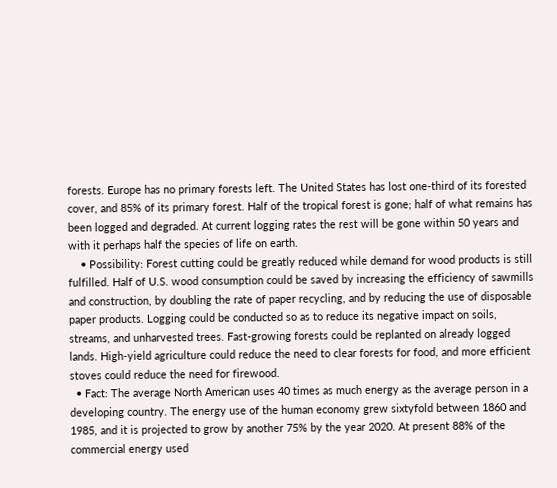forests. Europe has no primary forests left. The United States has lost one-third of its forested cover, and 85% of its primary forest. Half of the tropical forest is gone; half of what remains has been logged and degraded. At current logging rates the rest will be gone within 50 years and with it perhaps half the species of life on earth.
    • Possibility: Forest cutting could be greatly reduced while demand for wood products is still fulfilled. Half of U.S. wood consumption could be saved by increasing the efficiency of sawmills and construction, by doubling the rate of paper recycling, and by reducing the use of disposable paper products. Logging could be conducted so as to reduce its negative impact on soils, streams, and unharvested trees. Fast-growing forests could be replanted on already logged lands. High-yield agriculture could reduce the need to clear forests for food, and more efficient stoves could reduce the need for firewood.
  • Fact: The average North American uses 40 times as much energy as the average person in a developing country. The energy use of the human economy grew sixtyfold between 1860 and 1985, and it is projected to grow by another 75% by the year 2020. At present 88% of the commercial energy used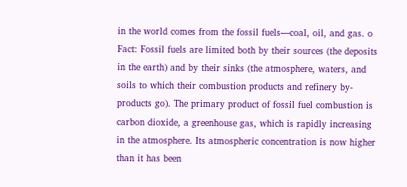in the world comes from the fossil fuels—coal, oil, and gas. o Fact: Fossil fuels are limited both by their sources (the deposits in the earth) and by their sinks (the atmosphere, waters, and soils to which their combustion products and refinery by-products go). The primary product of fossil fuel combustion is carbon dioxide, a greenhouse gas, which is rapidly increasing in the atmosphere. Its atmospheric concentration is now higher than it has been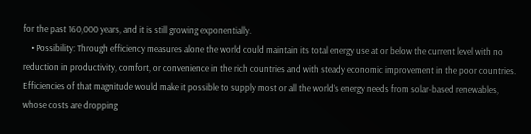for the past 160,000 years, and it is still growing exponentially.
    • Possibility: Through efficiency measures alone the world could maintain its total energy use at or below the current level with no reduction in productivity, comfort, or convenience in the rich countries and with steady economic improvement in the poor countries. Efficiencies of that magnitude would make it possible to supply most or all the world’s energy needs from solar-based renewables, whose costs are dropping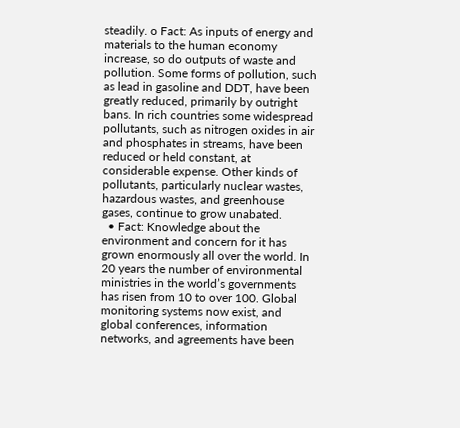steadily. o Fact: As inputs of energy and materials to the human economy increase, so do outputs of waste and pollution. Some forms of pollution, such as lead in gasoline and DDT, have been greatly reduced, primarily by outright bans. In rich countries some widespread pollutants, such as nitrogen oxides in air and phosphates in streams, have been reduced or held constant, at considerable expense. Other kinds of pollutants, particularly nuclear wastes, hazardous wastes, and greenhouse gases, continue to grow unabated.
  • Fact: Knowledge about the environment and concern for it has grown enormously all over the world. In 20 years the number of environmental ministries in the world’s governments has risen from 10 to over 100. Global monitoring systems now exist, and global conferences, information networks, and agreements have been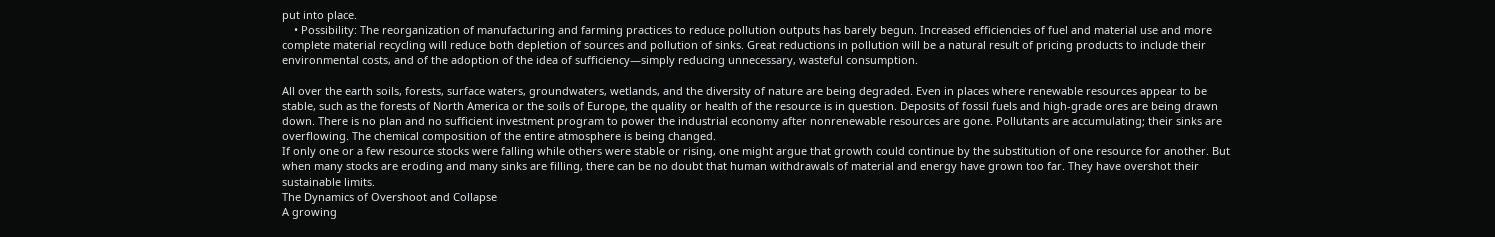put into place.
    • Possibility: The reorganization of manufacturing and farming practices to reduce pollution outputs has barely begun. Increased efficiencies of fuel and material use and more complete material recycling will reduce both depletion of sources and pollution of sinks. Great reductions in pollution will be a natural result of pricing products to include their environmental costs, and of the adoption of the idea of sufficiency—simply reducing unnecessary, wasteful consumption.

All over the earth soils, forests, surface waters, groundwaters, wetlands, and the diversity of nature are being degraded. Even in places where renewable resources appear to be stable, such as the forests of North America or the soils of Europe, the quality or health of the resource is in question. Deposits of fossil fuels and high-grade ores are being drawn down. There is no plan and no sufficient investment program to power the industrial economy after nonrenewable resources are gone. Pollutants are accumulating; their sinks are overflowing. The chemical composition of the entire atmosphere is being changed.
If only one or a few resource stocks were falling while others were stable or rising, one might argue that growth could continue by the substitution of one resource for another. But when many stocks are eroding and many sinks are filling, there can be no doubt that human withdrawals of material and energy have grown too far. They have overshot their sustainable limits.
The Dynamics of Overshoot and Collapse
A growing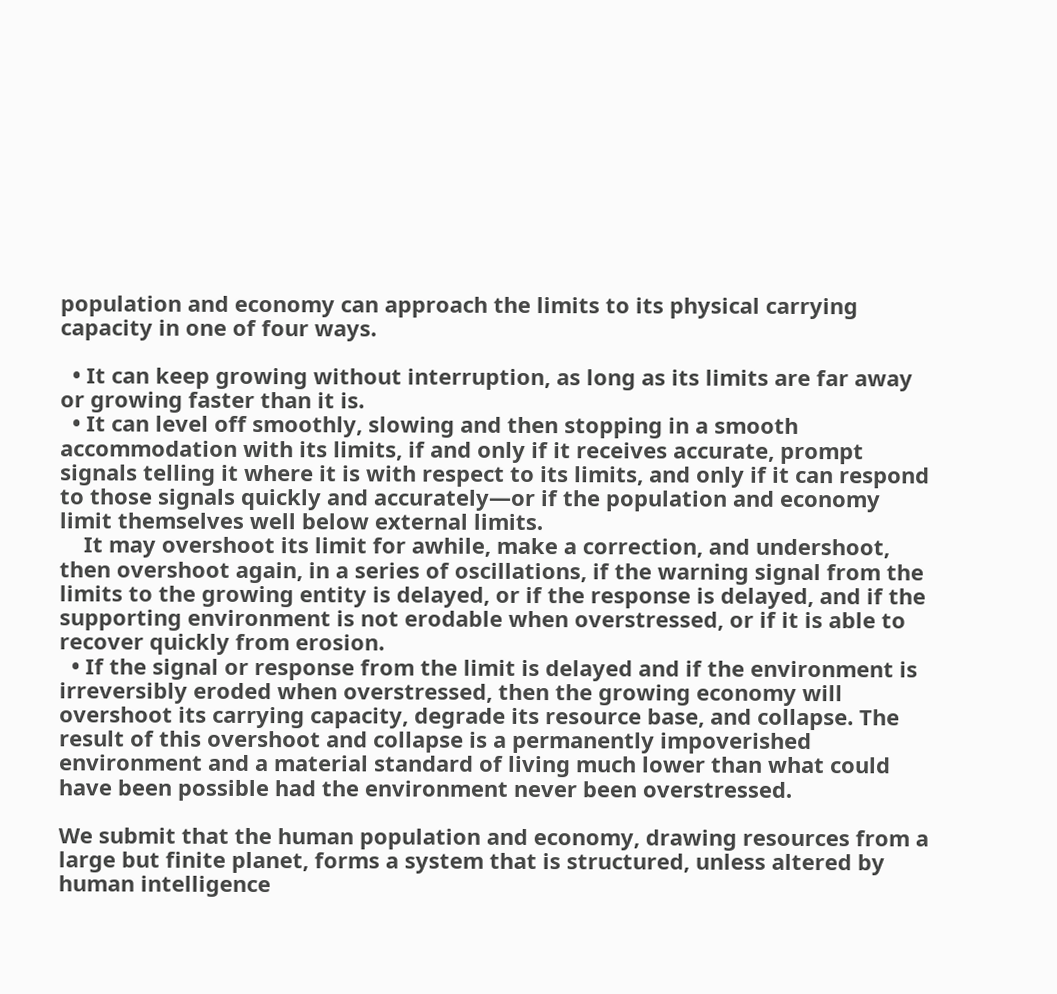population and economy can approach the limits to its physical carrying capacity in one of four ways.

  • It can keep growing without interruption, as long as its limits are far away or growing faster than it is.
  • It can level off smoothly, slowing and then stopping in a smooth accommodation with its limits, if and only if it receives accurate, prompt signals telling it where it is with respect to its limits, and only if it can respond to those signals quickly and accurately—or if the population and economy limit themselves well below external limits.
    It may overshoot its limit for awhile, make a correction, and undershoot, then overshoot again, in a series of oscillations, if the warning signal from the limits to the growing entity is delayed, or if the response is delayed, and if the supporting environment is not erodable when overstressed, or if it is able to recover quickly from erosion.
  • If the signal or response from the limit is delayed and if the environment is irreversibly eroded when overstressed, then the growing economy will overshoot its carrying capacity, degrade its resource base, and collapse. The result of this overshoot and collapse is a permanently impoverished environment and a material standard of living much lower than what could have been possible had the environment never been overstressed.

We submit that the human population and economy, drawing resources from a large but finite planet, forms a system that is structured, unless altered by human intelligence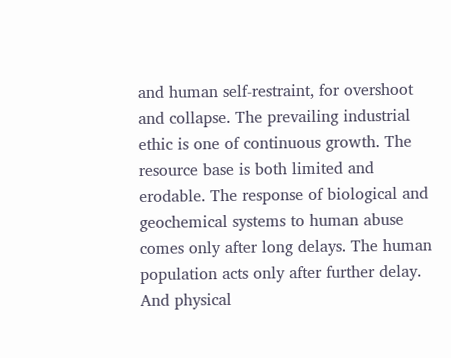and human self-restraint, for overshoot and collapse. The prevailing industrial ethic is one of continuous growth. The resource base is both limited and erodable. The response of biological and geochemical systems to human abuse comes only after long delays. The human population acts only after further delay. And physical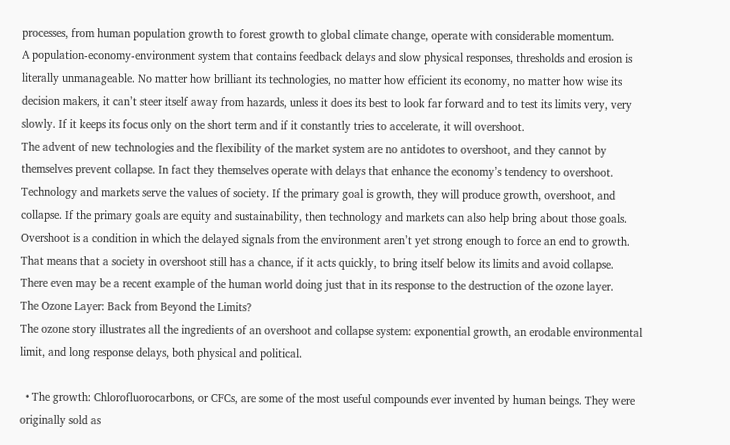processes, from human population growth to forest growth to global climate change, operate with considerable momentum.
A population-economy-environment system that contains feedback delays and slow physical responses, thresholds and erosion is literally unmanageable. No matter how brilliant its technologies, no matter how efficient its economy, no matter how wise its decision makers, it can’t steer itself away from hazards, unless it does its best to look far forward and to test its limits very, very slowly. If it keeps its focus only on the short term and if it constantly tries to accelerate, it will overshoot.
The advent of new technologies and the flexibility of the market system are no antidotes to overshoot, and they cannot by themselves prevent collapse. In fact they themselves operate with delays that enhance the economy’s tendency to overshoot. Technology and markets serve the values of society. If the primary goal is growth, they will produce growth, overshoot, and collapse. If the primary goals are equity and sustainability, then technology and markets can also help bring about those goals.
Overshoot is a condition in which the delayed signals from the environment aren’t yet strong enough to force an end to growth. That means that a society in overshoot still has a chance, if it acts quickly, to bring itself below its limits and avoid collapse.
There even may be a recent example of the human world doing just that in its response to the destruction of the ozone layer.
The Ozone Layer: Back from Beyond the Limits?
The ozone story illustrates all the ingredients of an overshoot and collapse system: exponential growth, an erodable environmental limit, and long response delays, both physical and political.

  • The growth: Chlorofluorocarbons, or CFCs, are some of the most useful compounds ever invented by human beings. They were originally sold as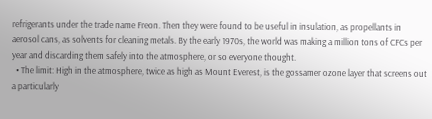refrigerants under the trade name Freon. Then they were found to be useful in insulation, as propellants in aerosol cans, as solvents for cleaning metals. By the early 1970s, the world was making a million tons of CFCs per year and discarding them safely into the atmosphere, or so everyone thought.
  • The limit: High in the atmosphere, twice as high as Mount Everest, is the gossamer ozone layer that screens out a particularly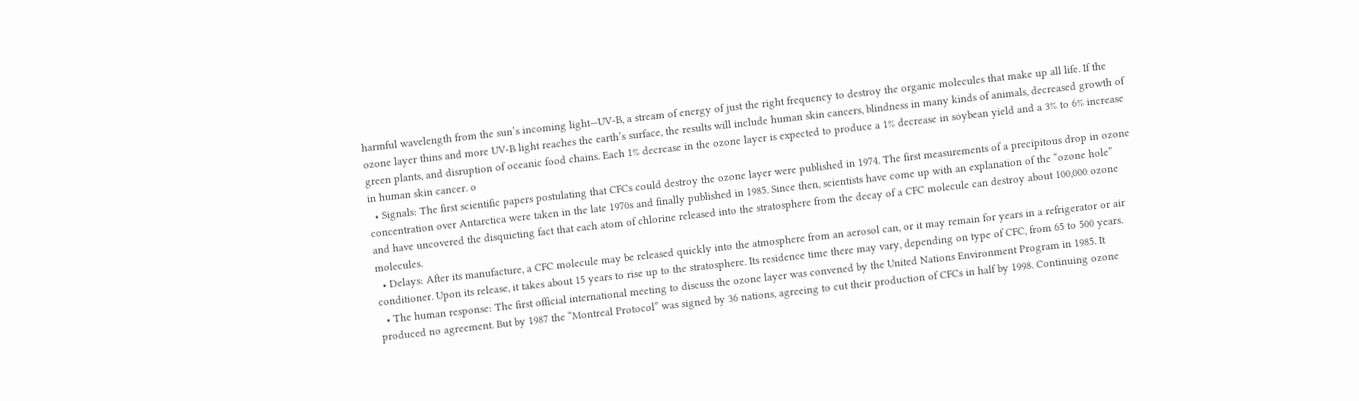harmful wavelength from the sun’s incoming light—UV-B, a stream of energy of just the right frequency to destroy the organic molecules that make up all life. If the ozone layer thins and more UV-B light reaches the earth’s surface, the results will include human skin cancers, blindness in many kinds of animals, decreased growth of green plants, and disruption of oceanic food chains. Each 1% decrease in the ozone layer is expected to produce a 1% decrease in soybean yield and a 3% to 6% increase in human skin cancer. o
  • Signals: The first scientific papers postulating that CFCs could destroy the ozone layer were published in 1974. The first measurements of a precipitous drop in ozone concentration over Antarctica were taken in the late 1970s and finally published in 1985. Since then, scientists have come up with an explanation of the “ozone hole” and have uncovered the disquieting fact that each atom of chlorine released into the stratosphere from the decay of a CFC molecule can destroy about 100,000 ozone molecules.
  • Delays: After its manufacture, a CFC molecule may be released quickly into the atmosphere from an aerosol can, or it may remain for years in a refrigerator or air conditioner. Upon its release, it takes about 15 years to rise up to the stratosphere. Its residence time there may vary, depending on type of CFC, from 65 to 500 years.
  • The human response: The first official international meeting to discuss the ozone layer was convened by the United Nations Environment Program in 1985. It produced no agreement. But by 1987 the “Montreal Protocol” was signed by 36 nations, agreeing to cut their production of CFCs in half by 1998. Continuing ozone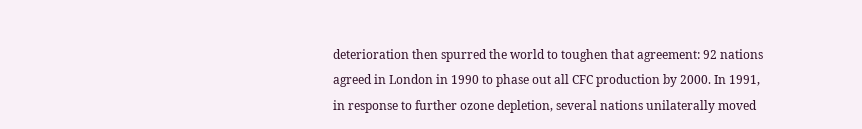deterioration then spurred the world to toughen that agreement: 92 nations agreed in London in 1990 to phase out all CFC production by 2000. In 1991, in response to further ozone depletion, several nations unilaterally moved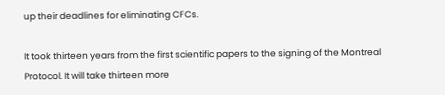up their deadlines for eliminating CFCs.

It took thirteen years from the first scientific papers to the signing of the Montreal Protocol. It will take thirteen more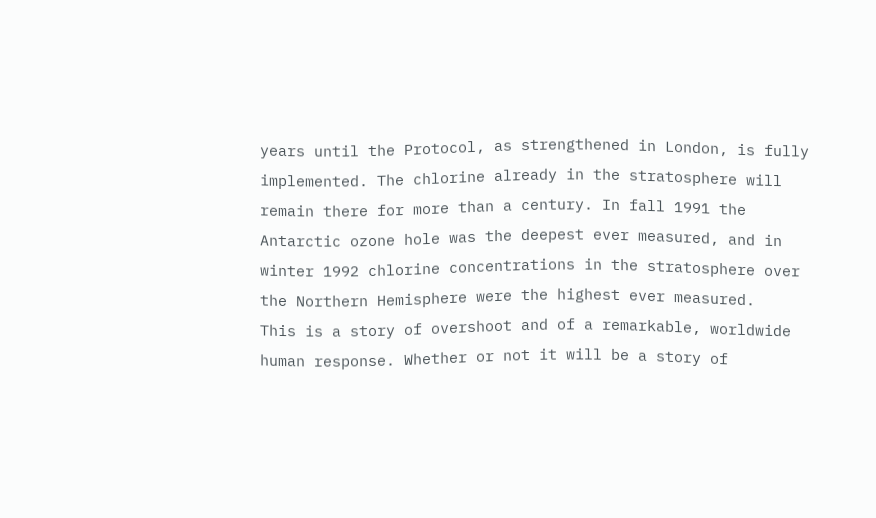years until the Protocol, as strengthened in London, is fully implemented. The chlorine already in the stratosphere will remain there for more than a century. In fall 1991 the Antarctic ozone hole was the deepest ever measured, and in winter 1992 chlorine concentrations in the stratosphere over the Northern Hemisphere were the highest ever measured.
This is a story of overshoot and of a remarkable, worldwide human response. Whether or not it will be a story of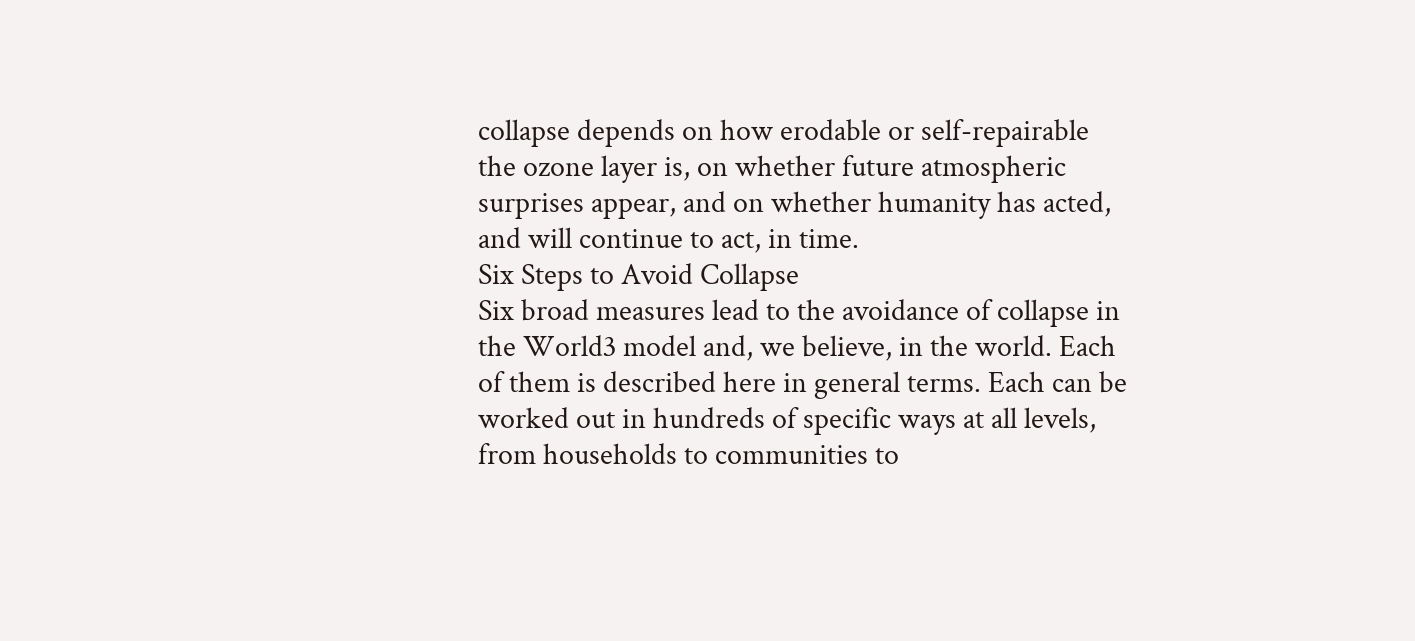collapse depends on how erodable or self-repairable the ozone layer is, on whether future atmospheric surprises appear, and on whether humanity has acted, and will continue to act, in time.
Six Steps to Avoid Collapse
Six broad measures lead to the avoidance of collapse in the World3 model and, we believe, in the world. Each of them is described here in general terms. Each can be worked out in hundreds of specific ways at all levels, from households to communities to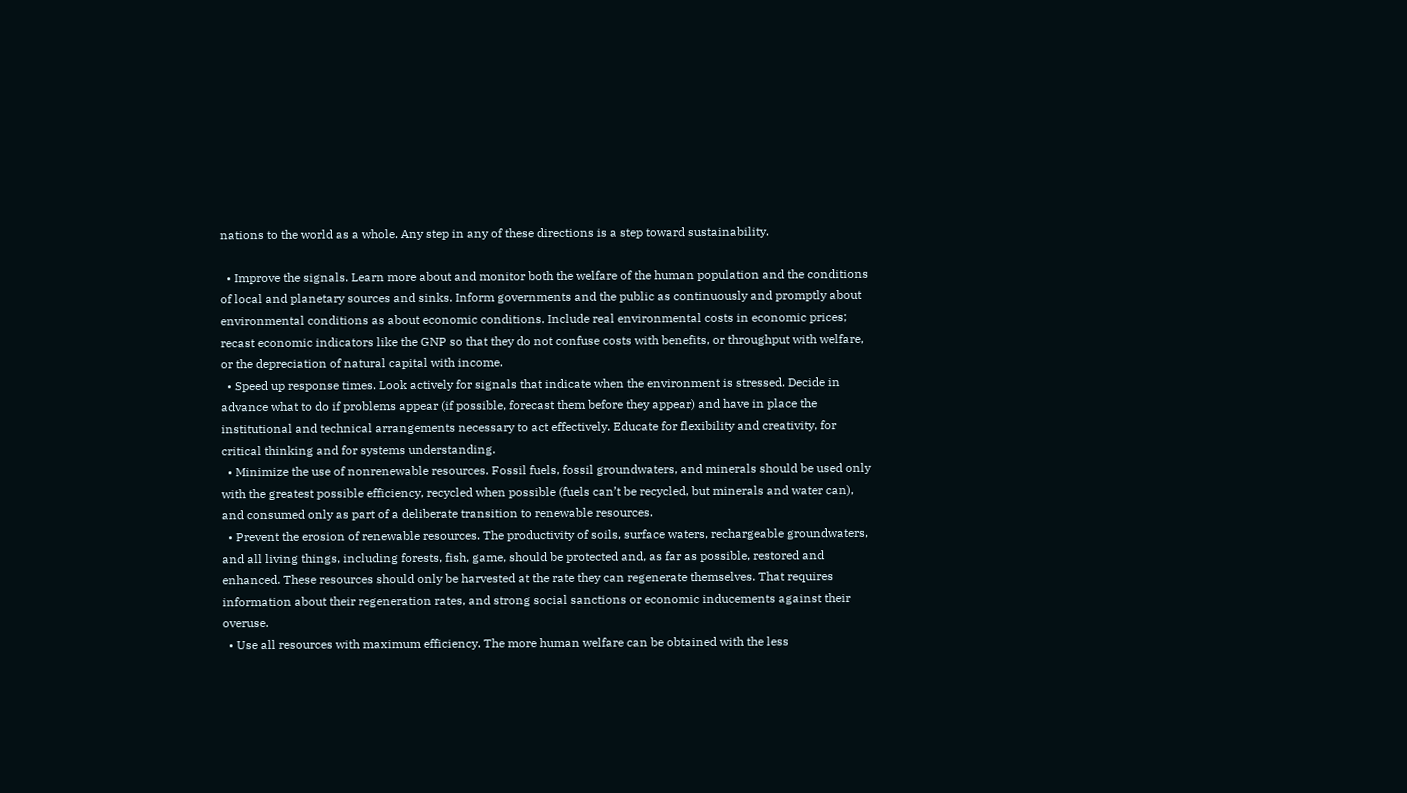nations to the world as a whole. Any step in any of these directions is a step toward sustainability.

  • Improve the signals. Learn more about and monitor both the welfare of the human population and the conditions of local and planetary sources and sinks. Inform governments and the public as continuously and promptly about environmental conditions as about economic conditions. Include real environmental costs in economic prices; recast economic indicators like the GNP so that they do not confuse costs with benefits, or throughput with welfare, or the depreciation of natural capital with income.
  • Speed up response times. Look actively for signals that indicate when the environment is stressed. Decide in advance what to do if problems appear (if possible, forecast them before they appear) and have in place the institutional and technical arrangements necessary to act effectively. Educate for flexibility and creativity, for critical thinking and for systems understanding.
  • Minimize the use of nonrenewable resources. Fossil fuels, fossil groundwaters, and minerals should be used only with the greatest possible efficiency, recycled when possible (fuels can’t be recycled, but minerals and water can), and consumed only as part of a deliberate transition to renewable resources.
  • Prevent the erosion of renewable resources. The productivity of soils, surface waters, rechargeable groundwaters, and all living things, including forests, fish, game, should be protected and, as far as possible, restored and enhanced. These resources should only be harvested at the rate they can regenerate themselves. That requires information about their regeneration rates, and strong social sanctions or economic inducements against their overuse.
  • Use all resources with maximum efficiency. The more human welfare can be obtained with the less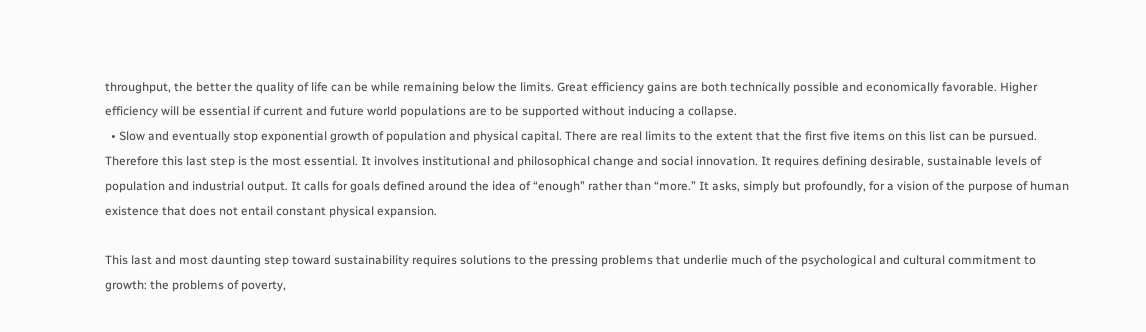throughput, the better the quality of life can be while remaining below the limits. Great efficiency gains are both technically possible and economically favorable. Higher efficiency will be essential if current and future world populations are to be supported without inducing a collapse.
  • Slow and eventually stop exponential growth of population and physical capital. There are real limits to the extent that the first five items on this list can be pursued. Therefore this last step is the most essential. It involves institutional and philosophical change and social innovation. It requires defining desirable, sustainable levels of population and industrial output. It calls for goals defined around the idea of “enough” rather than “more.” It asks, simply but profoundly, for a vision of the purpose of human existence that does not entail constant physical expansion.

This last and most daunting step toward sustainability requires solutions to the pressing problems that underlie much of the psychological and cultural commitment to growth: the problems of poverty,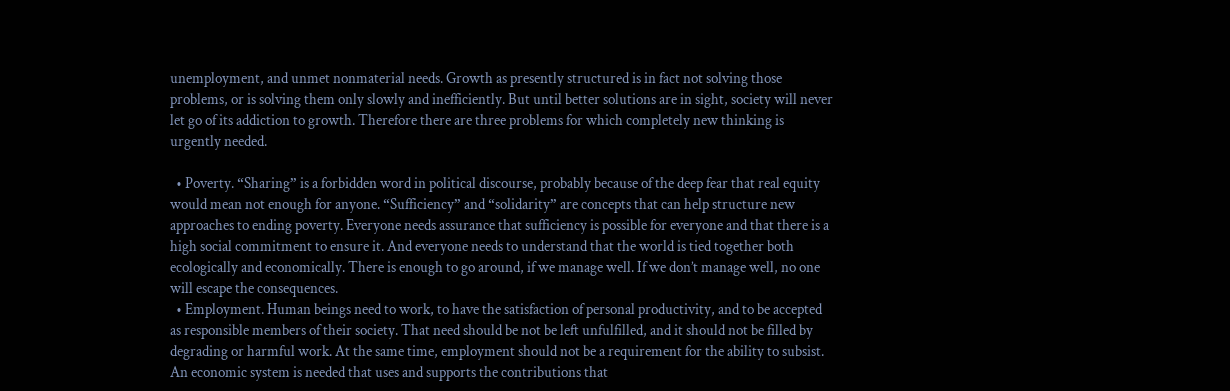unemployment, and unmet nonmaterial needs. Growth as presently structured is in fact not solving those problems, or is solving them only slowly and inefficiently. But until better solutions are in sight, society will never let go of its addiction to growth. Therefore there are three problems for which completely new thinking is urgently needed.

  • Poverty. “Sharing” is a forbidden word in political discourse, probably because of the deep fear that real equity would mean not enough for anyone. “Sufficiency” and “solidarity” are concepts that can help structure new approaches to ending poverty. Everyone needs assurance that sufficiency is possible for everyone and that there is a high social commitment to ensure it. And everyone needs to understand that the world is tied together both ecologically and economically. There is enough to go around, if we manage well. If we don’t manage well, no one will escape the consequences.
  • Employment. Human beings need to work, to have the satisfaction of personal productivity, and to be accepted as responsible members of their society. That need should be not be left unfulfilled, and it should not be filled by degrading or harmful work. At the same time, employment should not be a requirement for the ability to subsist. An economic system is needed that uses and supports the contributions that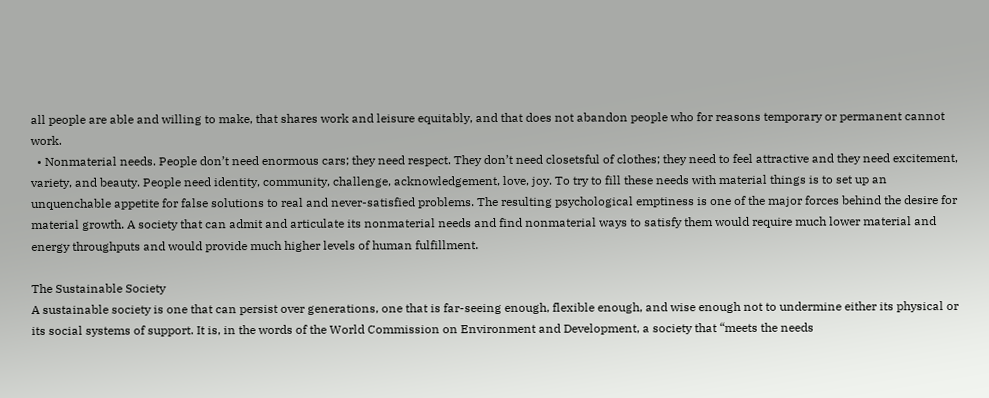all people are able and willing to make, that shares work and leisure equitably, and that does not abandon people who for reasons temporary or permanent cannot work.
  • Nonmaterial needs. People don’t need enormous cars; they need respect. They don’t need closetsful of clothes; they need to feel attractive and they need excitement, variety, and beauty. People need identity, community, challenge, acknowledgement, love, joy. To try to fill these needs with material things is to set up an unquenchable appetite for false solutions to real and never-satisfied problems. The resulting psychological emptiness is one of the major forces behind the desire for material growth. A society that can admit and articulate its nonmaterial needs and find nonmaterial ways to satisfy them would require much lower material and energy throughputs and would provide much higher levels of human fulfillment.

The Sustainable Society
A sustainable society is one that can persist over generations, one that is far-seeing enough, flexible enough, and wise enough not to undermine either its physical or its social systems of support. It is, in the words of the World Commission on Environment and Development, a society that “meets the needs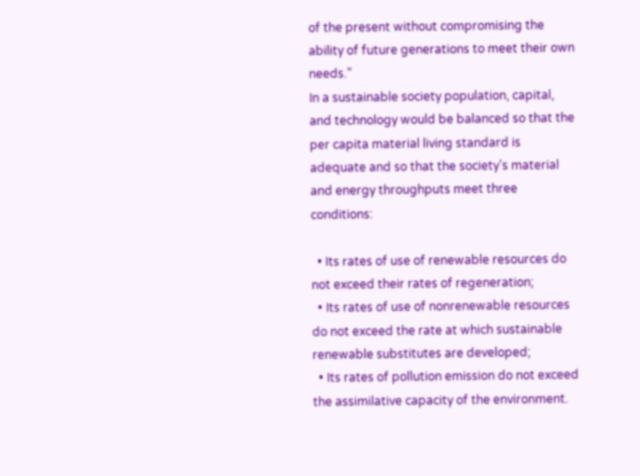of the present without compromising the ability of future generations to meet their own needs.”
In a sustainable society population, capital, and technology would be balanced so that the per capita material living standard is adequate and so that the society’s material and energy throughputs meet three conditions:

  • Its rates of use of renewable resources do not exceed their rates of regeneration;
  • Its rates of use of nonrenewable resources do not exceed the rate at which sustainable renewable substitutes are developed;
  • Its rates of pollution emission do not exceed the assimilative capacity of the environment.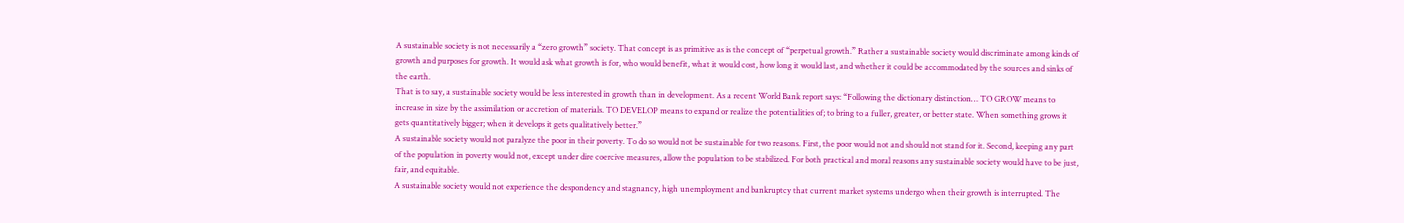A sustainable society is not necessarily a “zero growth” society. That concept is as primitive as is the concept of “perpetual growth.” Rather a sustainable society would discriminate among kinds of growth and purposes for growth. It would ask what growth is for, who would benefit, what it would cost, how long it would last, and whether it could be accommodated by the sources and sinks of the earth.
That is to say, a sustainable society would be less interested in growth than in development. As a recent World Bank report says: “Following the dictionary distinction… TO GROW means to increase in size by the assimilation or accretion of materials. TO DEVELOP means to expand or realize the potentialities of; to bring to a fuller, greater, or better state. When something grows it gets quantitatively bigger; when it develops it gets qualitatively better.”
A sustainable society would not paralyze the poor in their poverty. To do so would not be sustainable for two reasons. First, the poor would not and should not stand for it. Second, keeping any part of the population in poverty would not, except under dire coercive measures, allow the population to be stabilized. For both practical and moral reasons any sustainable society would have to be just, fair, and equitable.
A sustainable society would not experience the despondency and stagnancy, high unemployment and bankruptcy that current market systems undergo when their growth is interrupted. The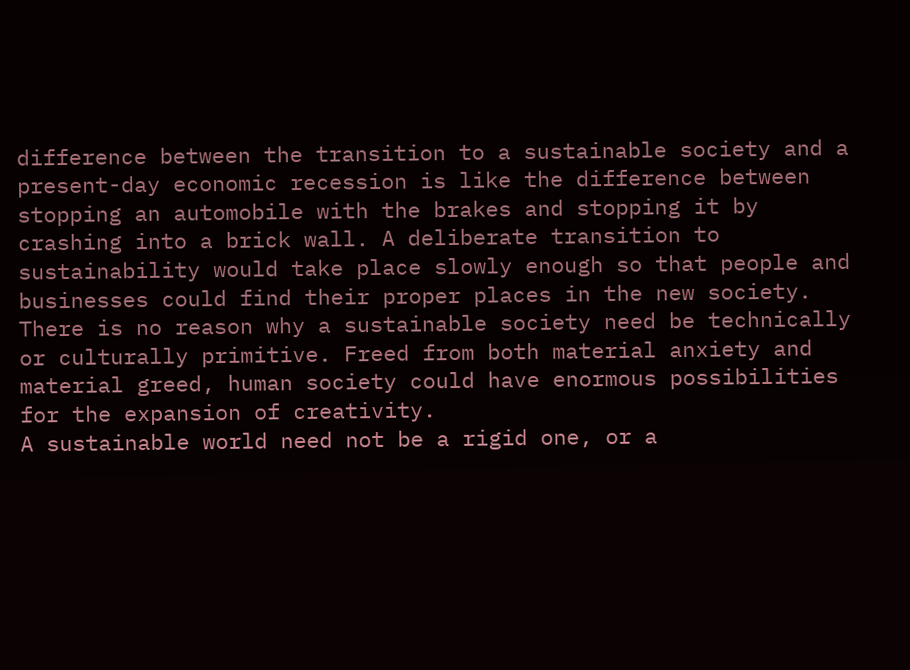difference between the transition to a sustainable society and a present-day economic recession is like the difference between stopping an automobile with the brakes and stopping it by crashing into a brick wall. A deliberate transition to sustainability would take place slowly enough so that people and businesses could find their proper places in the new society.
There is no reason why a sustainable society need be technically or culturally primitive. Freed from both material anxiety and material greed, human society could have enormous possibilities for the expansion of creativity.
A sustainable world need not be a rigid one, or a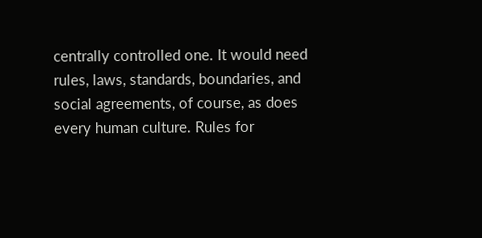centrally controlled one. It would need rules, laws, standards, boundaries, and social agreements, of course, as does every human culture. Rules for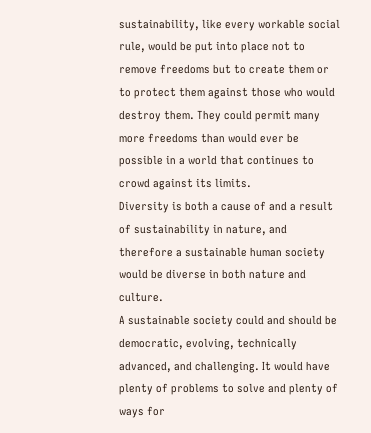sustainability, like every workable social rule, would be put into place not to remove freedoms but to create them or to protect them against those who would destroy them. They could permit many more freedoms than would ever be possible in a world that continues to crowd against its limits.
Diversity is both a cause of and a result of sustainability in nature, and therefore a sustainable human society would be diverse in both nature and culture.
A sustainable society could and should be democratic, evolving, technically advanced, and challenging. It would have plenty of problems to solve and plenty of ways for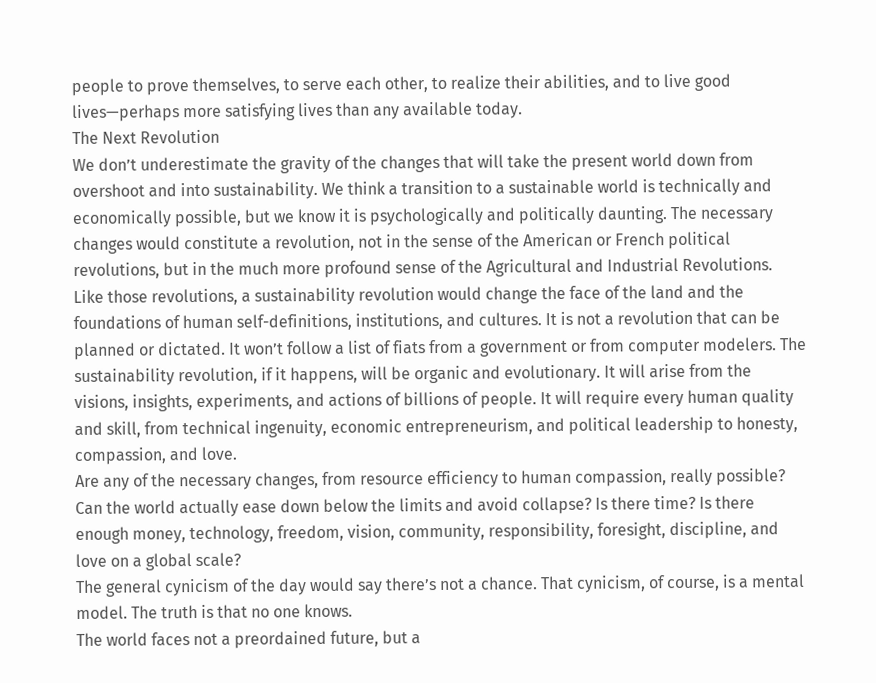people to prove themselves, to serve each other, to realize their abilities, and to live good lives—perhaps more satisfying lives than any available today.
The Next Revolution
We don’t underestimate the gravity of the changes that will take the present world down from overshoot and into sustainability. We think a transition to a sustainable world is technically and economically possible, but we know it is psychologically and politically daunting. The necessary changes would constitute a revolution, not in the sense of the American or French political revolutions, but in the much more profound sense of the Agricultural and Industrial Revolutions.
Like those revolutions, a sustainability revolution would change the face of the land and the foundations of human self-definitions, institutions, and cultures. It is not a revolution that can be planned or dictated. It won’t follow a list of fiats from a government or from computer modelers. The sustainability revolution, if it happens, will be organic and evolutionary. It will arise from the visions, insights, experiments, and actions of billions of people. It will require every human quality and skill, from technical ingenuity, economic entrepreneurism, and political leadership to honesty, compassion, and love.
Are any of the necessary changes, from resource efficiency to human compassion, really possible? Can the world actually ease down below the limits and avoid collapse? Is there time? Is there enough money, technology, freedom, vision, community, responsibility, foresight, discipline, and love on a global scale?
The general cynicism of the day would say there’s not a chance. That cynicism, of course, is a mental model. The truth is that no one knows.
The world faces not a preordained future, but a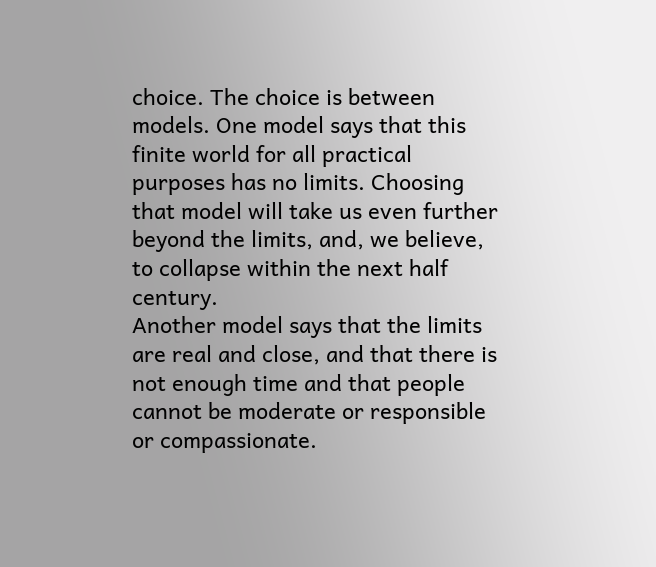choice. The choice is between models. One model says that this finite world for all practical purposes has no limits. Choosing that model will take us even further beyond the limits, and, we believe, to collapse within the next half century.
Another model says that the limits are real and close, and that there is not enough time and that people cannot be moderate or responsible or compassionate.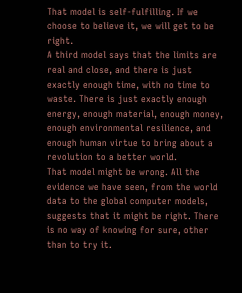That model is self-fulfilling. If we choose to believe it, we will get to be right.
A third model says that the limits are real and close, and there is just exactly enough time, with no time to waste. There is just exactly enough energy, enough material, enough money, enough environmental resilience, and enough human virtue to bring about a revolution to a better world.
That model might be wrong. All the evidence we have seen, from the world data to the global computer models, suggests that it might be right. There is no way of knowing for sure, other than to try it.